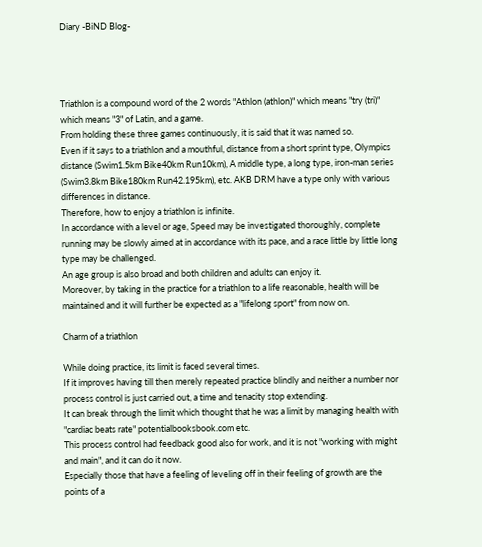Diary -BiND Blog-




Triathlon is a compound word of the 2 words "Athlon (athlon)" which means "try (tri)" which means "3" of Latin, and a game.
From holding these three games continuously, it is said that it was named so.
Even if it says to a triathlon and a mouthful, distance from a short sprint type, Olympics distance (Swim1.5km Bike40km Run10km), A middle type, a long type, iron-man series (Swim3.8km Bike180km Run42.195km), etc. AKB DRM have a type only with various differences in distance.
Therefore, how to enjoy a triathlon is infinite.
In accordance with a level or age, Speed may be investigated thoroughly, complete running may be slowly aimed at in accordance with its pace, and a race little by little long type may be challenged.
An age group is also broad and both children and adults can enjoy it.
Moreover, by taking in the practice for a triathlon to a life reasonable, health will be maintained and it will further be expected as a "lifelong sport" from now on.

Charm of a triathlon

While doing practice, its limit is faced several times.
If it improves having till then merely repeated practice blindly and neither a number nor process control is just carried out, a time and tenacity stop extending.
It can break through the limit which thought that he was a limit by managing health with "cardiac beats rate" potentialbooksbook.com etc.
This process control had feedback good also for work, and it is not "working with might and main", and it can do it now.
Especially those that have a feeling of leveling off in their feeling of growth are the points of a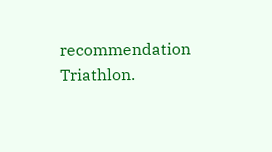recommendation Triathlon.